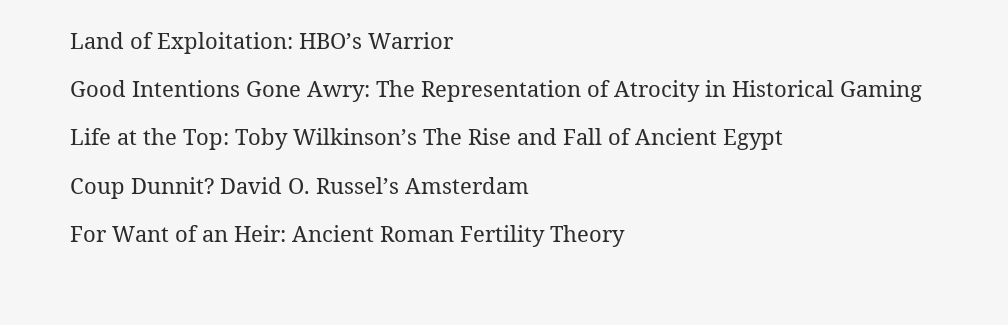Land of Exploitation: HBO’s Warrior

Good Intentions Gone Awry: The Representation of Atrocity in Historical Gaming

Life at the Top: Toby Wilkinson’s The Rise and Fall of Ancient Egypt

Coup Dunnit? David O. Russel’s Amsterdam

For Want of an Heir: Ancient Roman Fertility Theory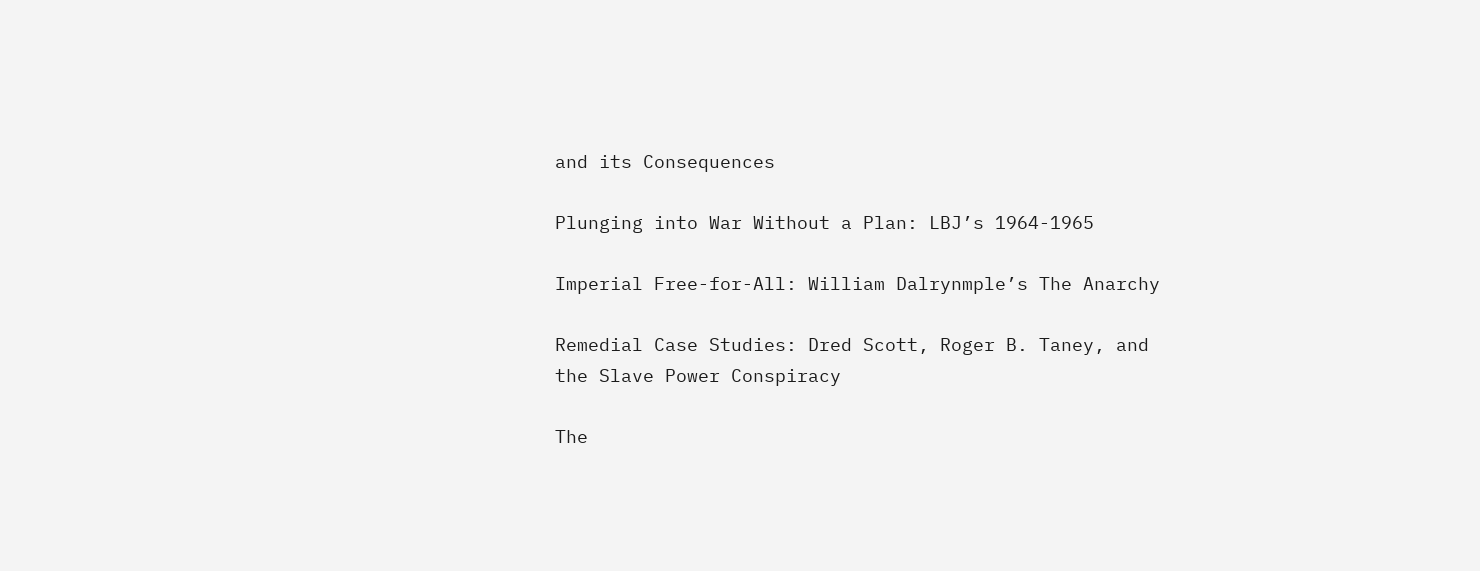and its Consequences

Plunging into War Without a Plan: LBJ’s 1964-1965

Imperial Free-for-All: William Dalrynmple’s The Anarchy

Remedial Case Studies: Dred Scott, Roger B. Taney, and the Slave Power Conspiracy

The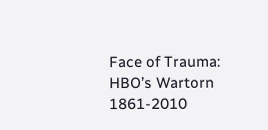Face of Trauma: HBO’s Wartorn 1861-2010